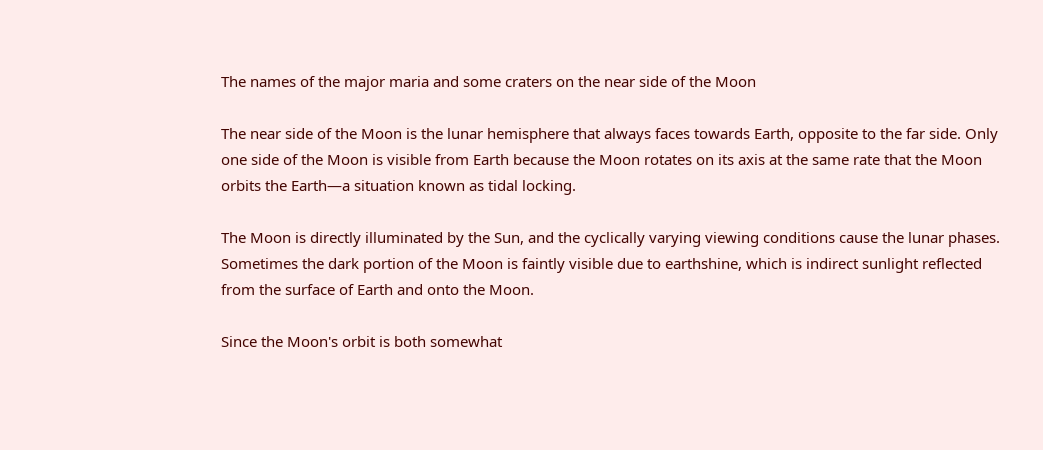The names of the major maria and some craters on the near side of the Moon

The near side of the Moon is the lunar hemisphere that always faces towards Earth, opposite to the far side. Only one side of the Moon is visible from Earth because the Moon rotates on its axis at the same rate that the Moon orbits the Earth—a situation known as tidal locking.

The Moon is directly illuminated by the Sun, and the cyclically varying viewing conditions cause the lunar phases. Sometimes the dark portion of the Moon is faintly visible due to earthshine, which is indirect sunlight reflected from the surface of Earth and onto the Moon.

Since the Moon's orbit is both somewhat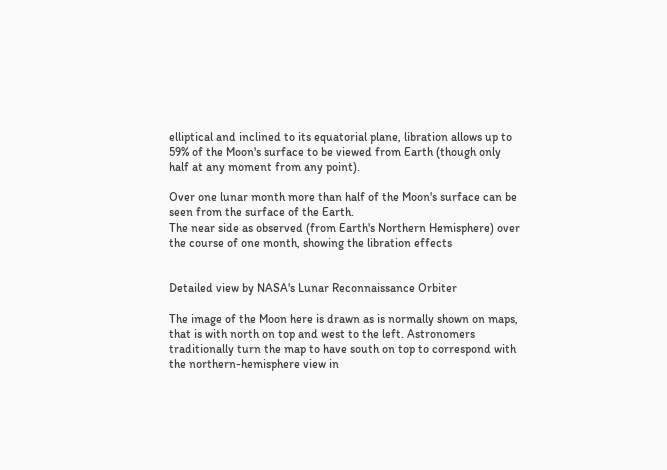elliptical and inclined to its equatorial plane, libration allows up to 59% of the Moon's surface to be viewed from Earth (though only half at any moment from any point).

Over one lunar month more than half of the Moon's surface can be seen from the surface of the Earth.
The near side as observed (from Earth's Northern Hemisphere) over the course of one month, showing the libration effects


Detailed view by NASA's Lunar Reconnaissance Orbiter

The image of the Moon here is drawn as is normally shown on maps, that is with north on top and west to the left. Astronomers traditionally turn the map to have south on top to correspond with the northern-hemisphere view in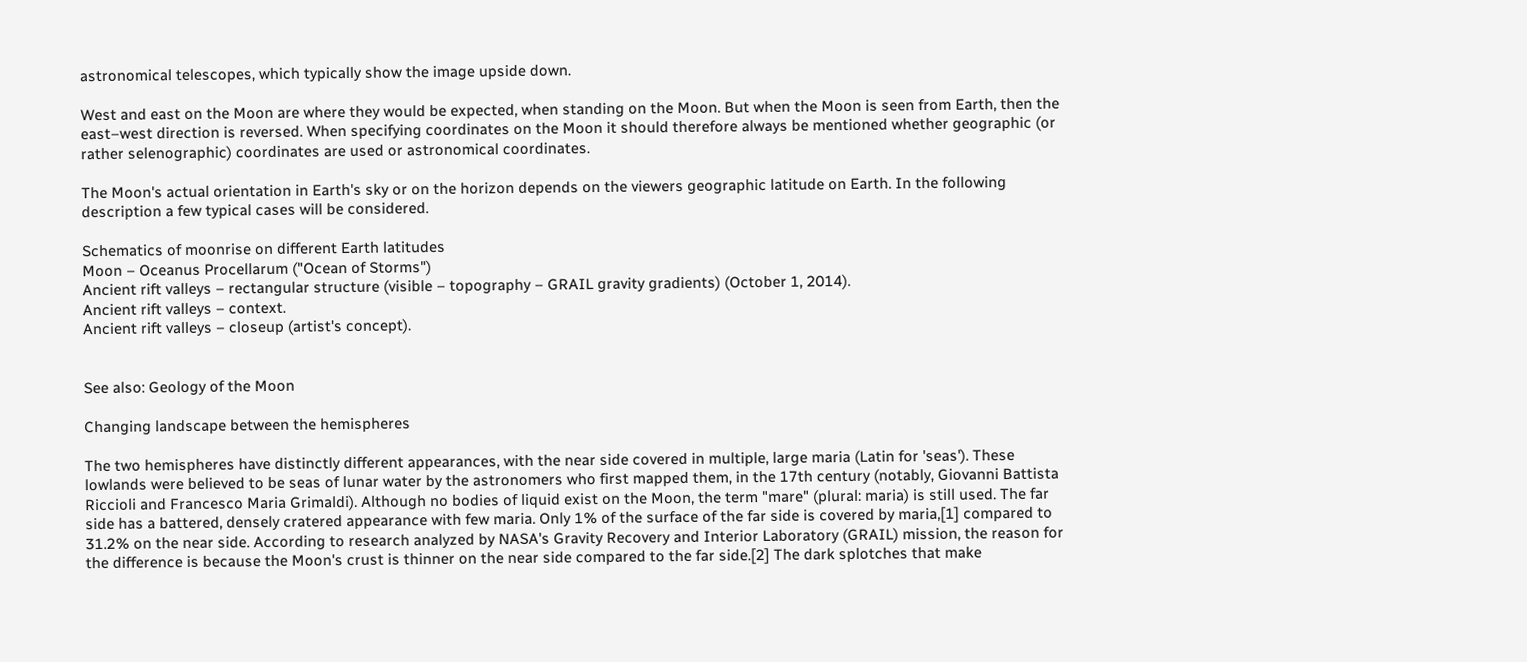astronomical telescopes, which typically show the image upside down.

West and east on the Moon are where they would be expected, when standing on the Moon. But when the Moon is seen from Earth, then the east–west direction is reversed. When specifying coordinates on the Moon it should therefore always be mentioned whether geographic (or rather selenographic) coordinates are used or astronomical coordinates.

The Moon's actual orientation in Earth's sky or on the horizon depends on the viewers geographic latitude on Earth. In the following description a few typical cases will be considered.

Schematics of moonrise on different Earth latitudes
Moon – Oceanus Procellarum ("Ocean of Storms")
Ancient rift valleys – rectangular structure (visible – topography – GRAIL gravity gradients) (October 1, 2014).
Ancient rift valleys – context.
Ancient rift valleys – closeup (artist's concept).


See also: Geology of the Moon

Changing landscape between the hemispheres

The two hemispheres have distinctly different appearances, with the near side covered in multiple, large maria (Latin for 'seas'). These lowlands were believed to be seas of lunar water by the astronomers who first mapped them, in the 17th century (notably, Giovanni Battista Riccioli and Francesco Maria Grimaldi). Although no bodies of liquid exist on the Moon, the term "mare" (plural: maria) is still used. The far side has a battered, densely cratered appearance with few maria. Only 1% of the surface of the far side is covered by maria,[1] compared to 31.2% on the near side. According to research analyzed by NASA's Gravity Recovery and Interior Laboratory (GRAIL) mission, the reason for the difference is because the Moon's crust is thinner on the near side compared to the far side.[2] The dark splotches that make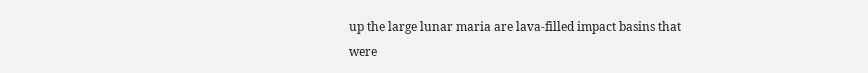up the large lunar maria are lava-filled impact basins that were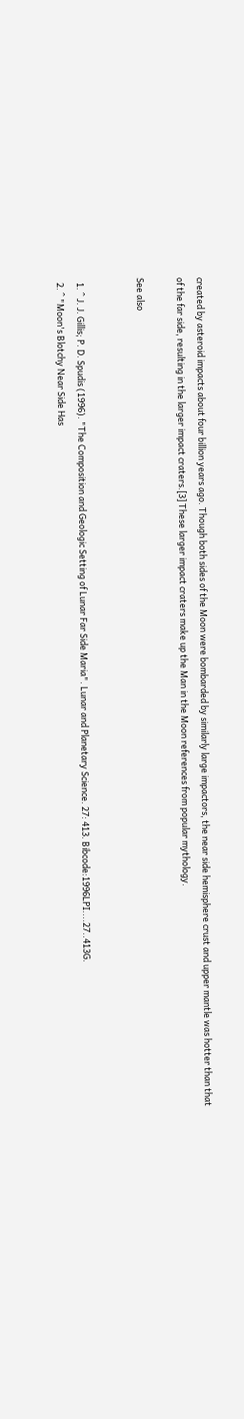created by asteroid impacts about four billion years ago. Though both sides of the Moon were bombarded by similarly large impactors, the near side hemisphere crust and upper mantle was hotter than that of the far side, resulting in the larger impact craters.[3] These larger impact craters make up the Man in the Moon references from popular mythology.

See also


  1. ^ J. J. Gillis; P. D. Spudis (1996). "The Composition and Geologic Setting of Lunar Far Side Maria". Lunar and Planetary Science. 27: 413. Bibcode:1996LPI....27..413G.
  2. ^ "Moon's Blotchy Near Side Has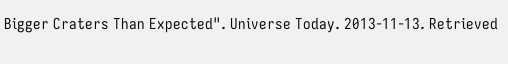Bigger Craters Than Expected". Universe Today. 2013-11-13. Retrieved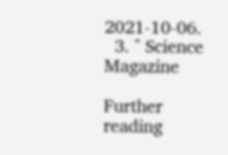2021-10-06.
  3. ^ Science Magazine

Further reading